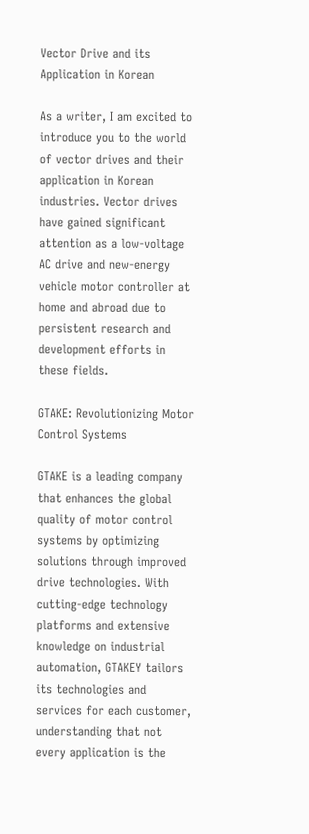Vector Drive and its Application in Korean

As a writer, I am excited to introduce you to the world of vector drives and their application in Korean industries. Vector drives have gained significant attention as a low-voltage AC drive and new-energy vehicle motor controller at home and abroad due to persistent research and development efforts in these fields.

GTAKE: Revolutionizing Motor Control Systems

GTAKE is a leading company that enhances the global quality of motor control systems by optimizing solutions through improved drive technologies. With cutting-edge technology platforms and extensive knowledge on industrial automation, GTAKEY tailors its technologies and services for each customer, understanding that not every application is the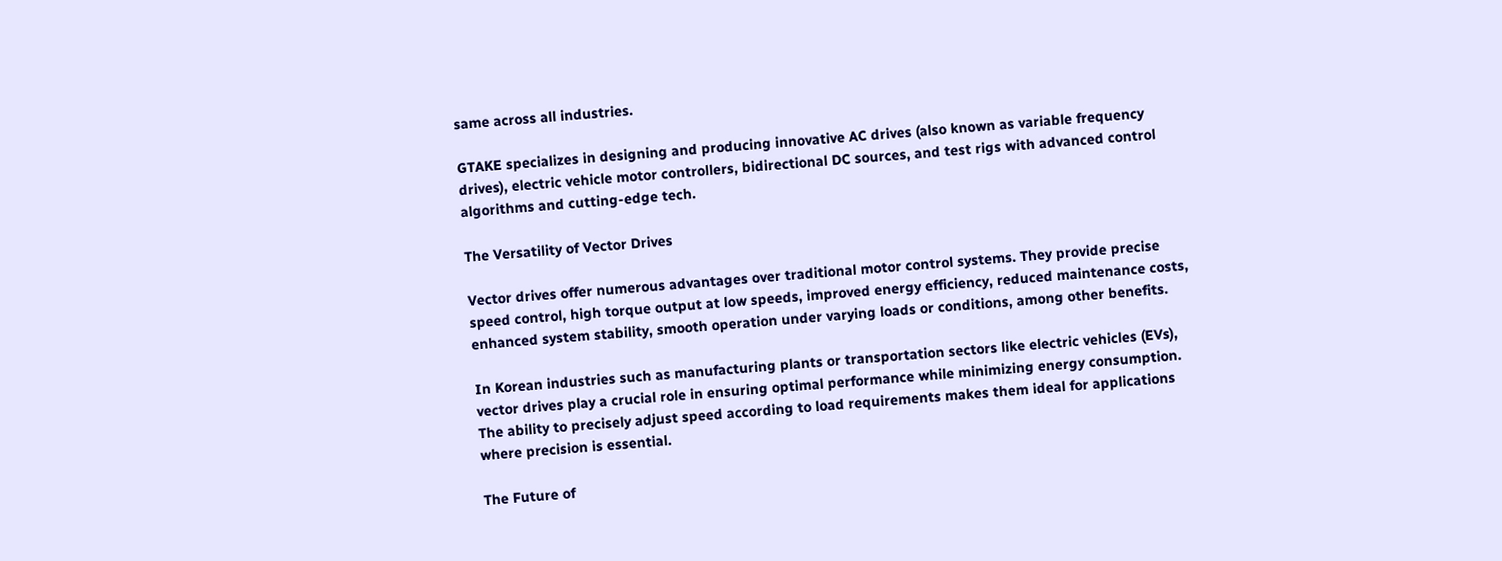same across all industries.

GTAKE specializes in designing and producing innovative AC drives (also known as variable frequency drives), electric vehicle motor controllers, bidirectional DC sources, and test rigs with advanced control algorithms and cutting-edge tech.

The Versatility of Vector Drives

Vector drives offer numerous advantages over traditional motor control systems. They provide precise speed control, high torque output at low speeds, improved energy efficiency, reduced maintenance costs, enhanced system stability, smooth operation under varying loads or conditions, among other benefits.

In Korean industries such as manufacturing plants or transportation sectors like electric vehicles (EVs), vector drives play a crucial role in ensuring optimal performance while minimizing energy consumption. The ability to precisely adjust speed according to load requirements makes them ideal for applications where precision is essential.

The Future of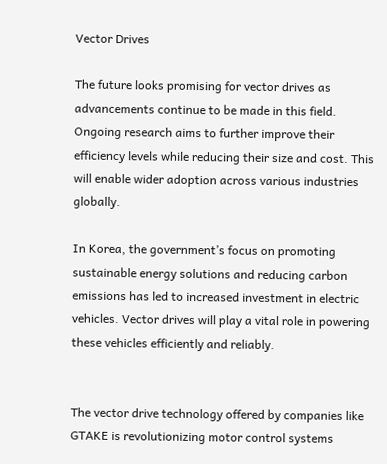Vector Drives

The future looks promising for vector drives as advancements continue to be made in this field. Ongoing research aims to further improve their efficiency levels while reducing their size and cost. This will enable wider adoption across various industries globally.

In Korea, the government’s focus on promoting sustainable energy solutions and reducing carbon emissions has led to increased investment in electric vehicles. Vector drives will play a vital role in powering these vehicles efficiently and reliably.


The vector drive technology offered by companies like GTAKE is revolutionizing motor control systems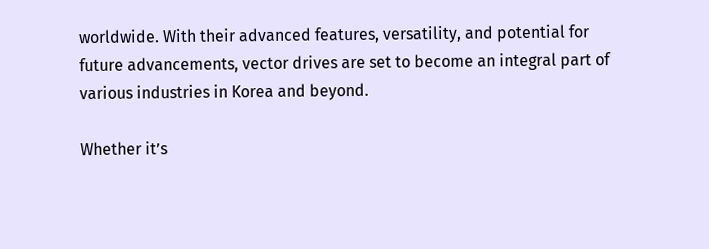worldwide. With their advanced features, versatility, and potential for future advancements, vector drives are set to become an integral part of various industries in Korea and beyond.

Whether it’s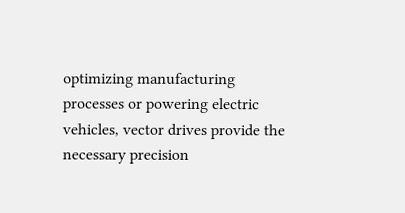optimizing manufacturing processes or powering electric vehicles, vector drives provide the necessary precision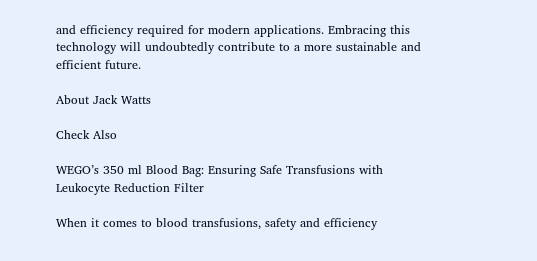and efficiency required for modern applications. Embracing this technology will undoubtedly contribute to a more sustainable and efficient future.

About Jack Watts

Check Also

WEGO’s 350 ml Blood Bag: Ensuring Safe Transfusions with Leukocyte Reduction Filter

When it comes to blood transfusions, safety and efficiency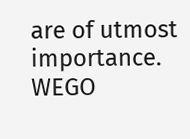are of utmost importance. WEGO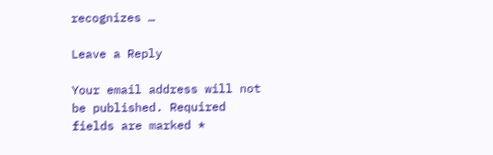recognizes …

Leave a Reply

Your email address will not be published. Required fields are marked *